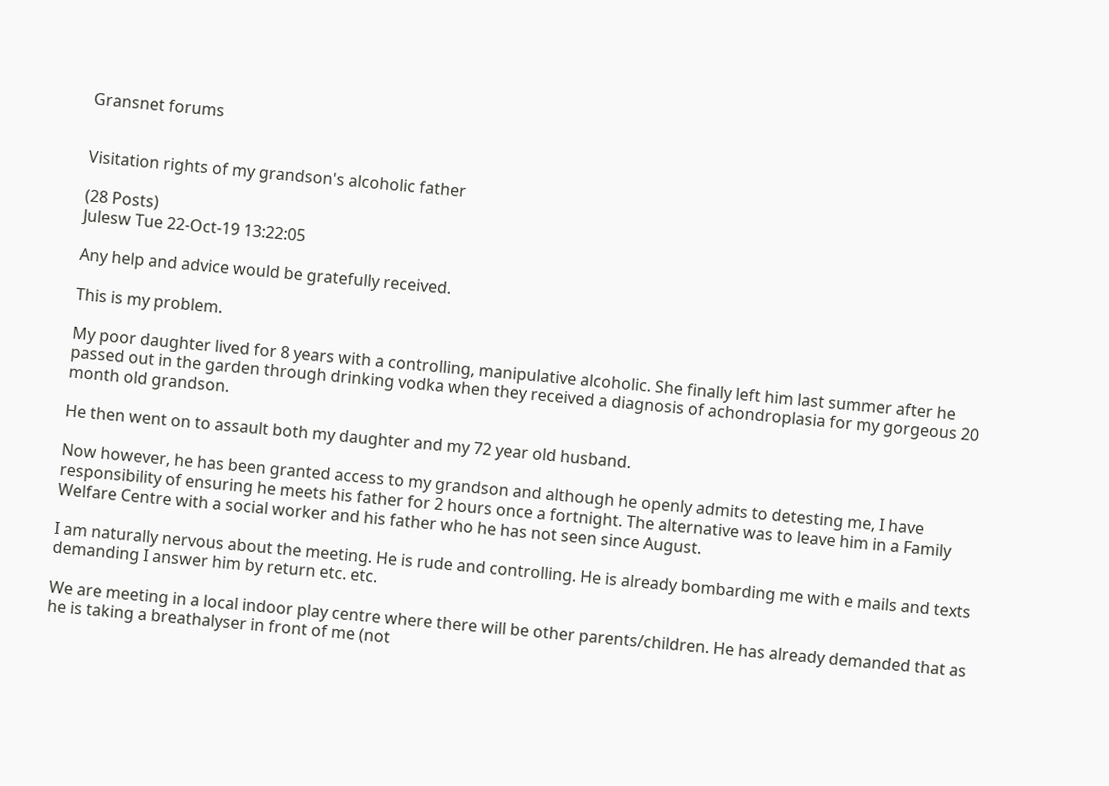Gransnet forums


Visitation rights of my grandson's alcoholic father

(28 Posts)
Julesw Tue 22-Oct-19 13:22:05

Any help and advice would be gratefully received.

This is my problem.

My poor daughter lived for 8 years with a controlling, manipulative alcoholic. She finally left him last summer after he passed out in the garden through drinking vodka when they received a diagnosis of achondroplasia for my gorgeous 20 month old grandson.

He then went on to assault both my daughter and my 72 year old husband.

Now however, he has been granted access to my grandson and although he openly admits to detesting me, I have responsibility of ensuring he meets his father for 2 hours once a fortnight. The alternative was to leave him in a Family Welfare Centre with a social worker and his father who he has not seen since August.

I am naturally nervous about the meeting. He is rude and controlling. He is already bombarding me with e mails and texts demanding I answer him by return etc. etc.

We are meeting in a local indoor play centre where there will be other parents/children. He has already demanded that as he is taking a breathalyser in front of me (not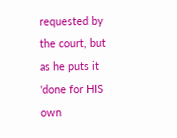requested by the court, but as he puts it 'done for HIS own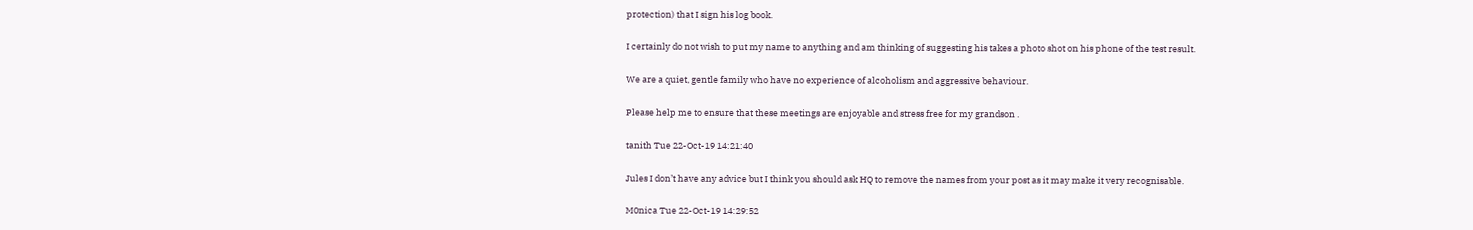protection) that I sign his log book.

I certainly do not wish to put my name to anything and am thinking of suggesting his takes a photo shot on his phone of the test result.

We are a quiet, gentle family who have no experience of alcoholism and aggressive behaviour.

Please help me to ensure that these meetings are enjoyable and stress free for my grandson .

tanith Tue 22-Oct-19 14:21:40

Jules I don’t have any advice but I think you should ask HQ to remove the names from your post as it may make it very recognisable.

M0nica Tue 22-Oct-19 14:29:52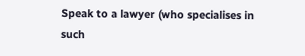Speak to a lawyer (who specialises in such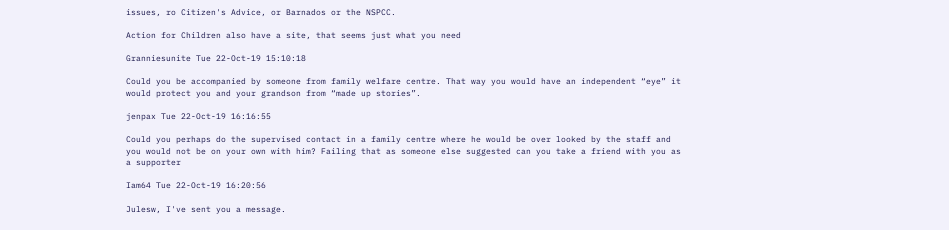issues, ro Citizen's Advice, or Barnados or the NSPCC.

Action for Children also have a site, that seems just what you need

Granniesunite Tue 22-Oct-19 15:10:18

Could you be accompanied by someone from family welfare centre. That way you would have an independent “eye” it would protect you and your grandson from “made up stories”.

jenpax Tue 22-Oct-19 16:16:55

Could you perhaps do the supervised contact in a family centre where he would be over looked by the staff and you would not be on your own with him? Failing that as someone else suggested can you take a friend with you as a supporter

Iam64 Tue 22-Oct-19 16:20:56

Julesw, I've sent you a message.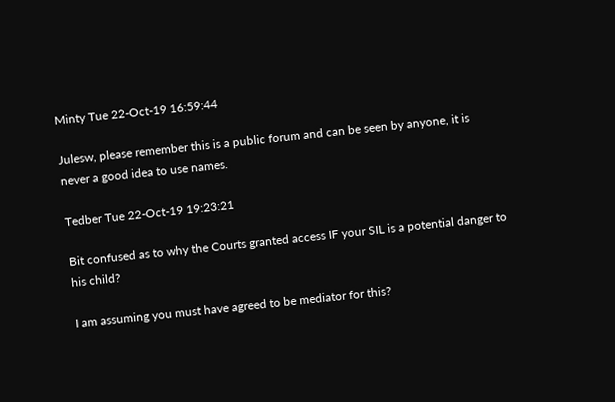Minty Tue 22-Oct-19 16:59:44

Julesw, please remember this is a public forum and can be seen by anyone, it is never a good idea to use names.

Tedber Tue 22-Oct-19 19:23:21

Bit confused as to why the Courts granted access IF your SIL is a potential danger to his child?

I am assuming you must have agreed to be mediator for this?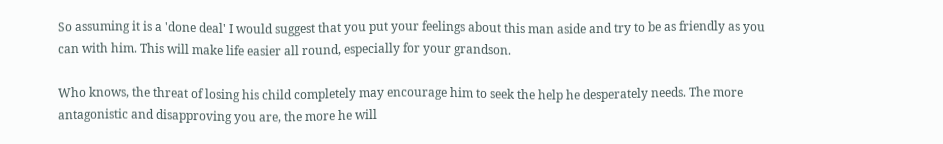So assuming it is a 'done deal' I would suggest that you put your feelings about this man aside and try to be as friendly as you can with him. This will make life easier all round, especially for your grandson.

Who knows, the threat of losing his child completely may encourage him to seek the help he desperately needs. The more antagonistic and disapproving you are, the more he will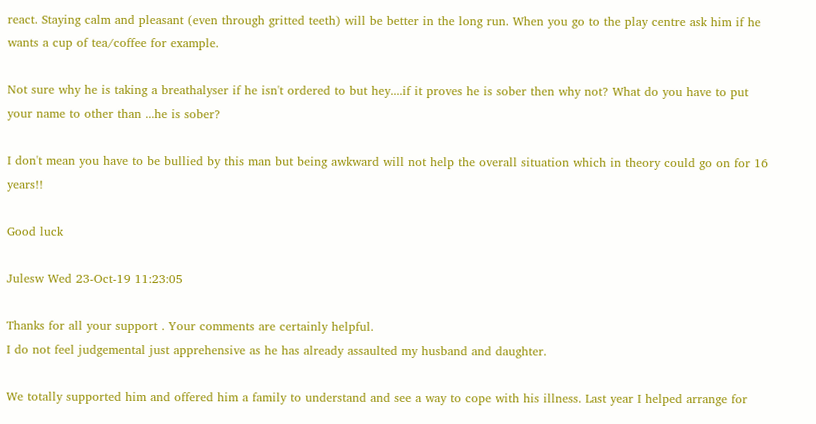react. Staying calm and pleasant (even through gritted teeth) will be better in the long run. When you go to the play centre ask him if he wants a cup of tea/coffee for example.

Not sure why he is taking a breathalyser if he isn't ordered to but hey....if it proves he is sober then why not? What do you have to put your name to other than ...he is sober?

I don't mean you have to be bullied by this man but being awkward will not help the overall situation which in theory could go on for 16 years!!

Good luck

Julesw Wed 23-Oct-19 11:23:05

Thanks for all your support . Your comments are certainly helpful.
I do not feel judgemental just apprehensive as he has already assaulted my husband and daughter.

We totally supported him and offered him a family to understand and see a way to cope with his illness. Last year I helped arrange for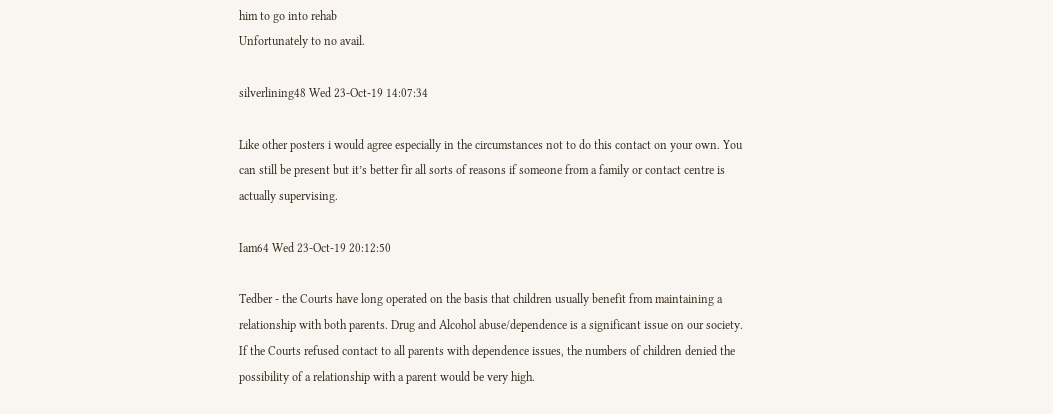him to go into rehab
Unfortunately to no avail.

silverlining48 Wed 23-Oct-19 14:07:34

Like other posters i would agree especially in the circumstances not to do this contact on your own. You can still be present but it’s better fir all sorts of reasons if someone from a family or contact centre is actually supervising.

Iam64 Wed 23-Oct-19 20:12:50

Tedber - the Courts have long operated on the basis that children usually benefit from maintaining a relationship with both parents. Drug and Alcohol abuse/dependence is a significant issue on our society. If the Courts refused contact to all parents with dependence issues, the numbers of children denied the possibility of a relationship with a parent would be very high.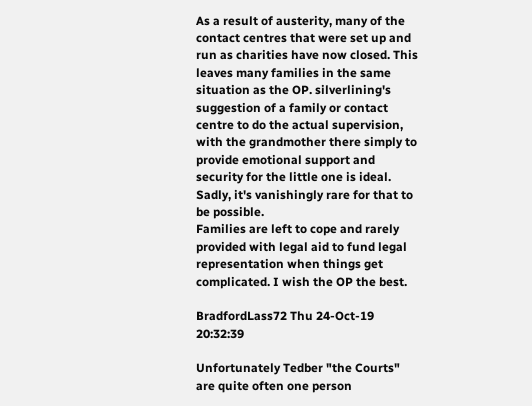As a result of austerity, many of the contact centres that were set up and run as charities have now closed. This leaves many families in the same situation as the OP. silverlining's suggestion of a family or contact centre to do the actual supervision, with the grandmother there simply to provide emotional support and security for the little one is ideal. Sadly, it's vanishingly rare for that to be possible.
Families are left to cope and rarely provided with legal aid to fund legal representation when things get complicated. I wish the OP the best.

BradfordLass72 Thu 24-Oct-19 20:32:39

Unfortunately Tedber "the Courts" are quite often one person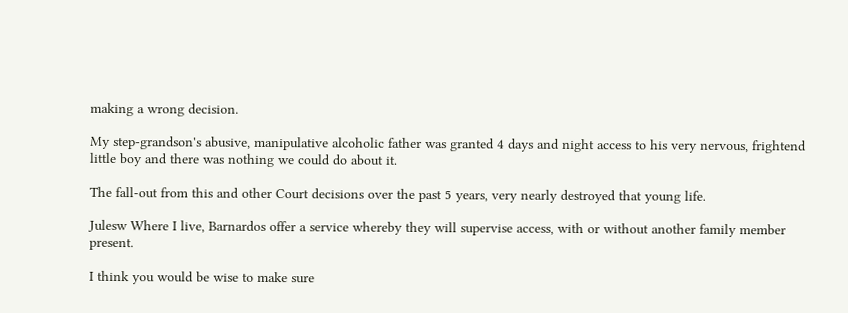making a wrong decision.

My step-grandson's abusive, manipulative alcoholic father was granted 4 days and night access to his very nervous, frightend little boy and there was nothing we could do about it.

The fall-out from this and other Court decisions over the past 5 years, very nearly destroyed that young life.

Julesw Where I live, Barnardos offer a service whereby they will supervise access, with or without another family member present.

I think you would be wise to make sure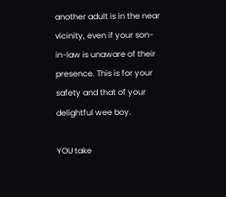another adult is in the near vicinity, even if your son-in-law is unaware of their presence. This is for your safety and that of your delightful wee boy.

YOU take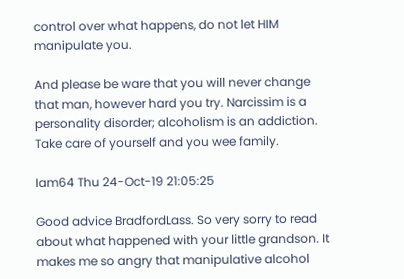control over what happens, do not let HIM manipulate you.

And please be ware that you will never change that man, however hard you try. Narcissim is a personality disorder; alcoholism is an addiction.
Take care of yourself and you wee family.

Iam64 Thu 24-Oct-19 21:05:25

Good advice BradfordLass. So very sorry to read about what happened with your little grandson. It makes me so angry that manipulative alcohol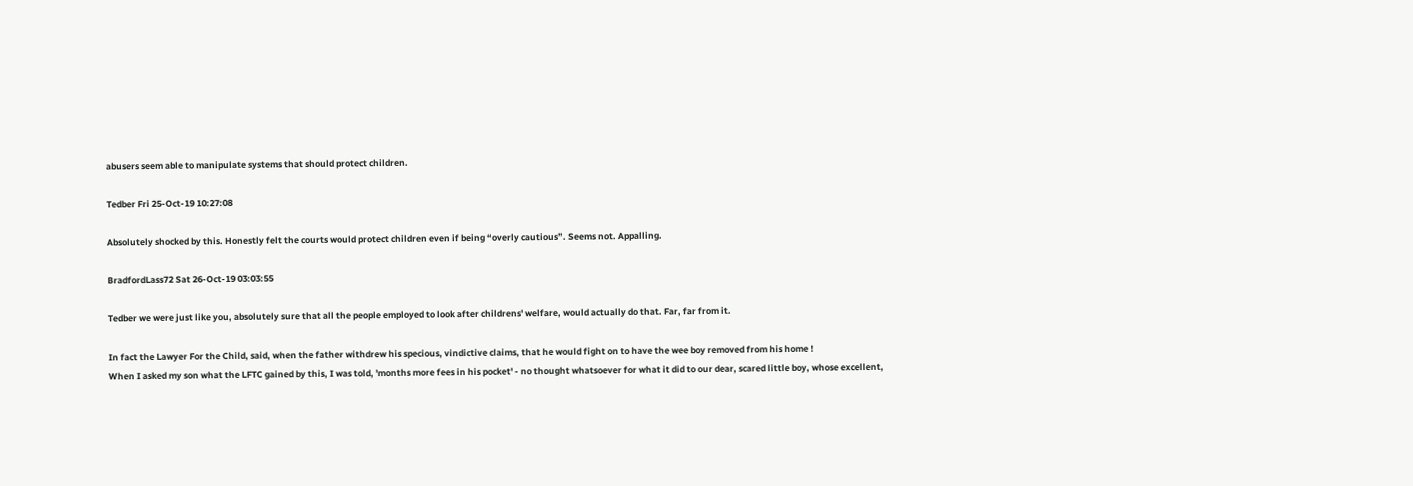abusers seem able to manipulate systems that should protect children.

Tedber Fri 25-Oct-19 10:27:08

Absolutely shocked by this. Honestly felt the courts would protect children even if being “overly cautious”. Seems not. Appalling.

BradfordLass72 Sat 26-Oct-19 03:03:55

Tedber we were just like you, absolutely sure that all the people employed to look after childrens' welfare, would actually do that. Far, far from it.

In fact the Lawyer For the Child, said, when the father withdrew his specious, vindictive claims, that he would fight on to have the wee boy removed from his home !
When I asked my son what the LFTC gained by this, I was told, 'months more fees in his pocket' - no thought whatsoever for what it did to our dear, scared little boy, whose excellent,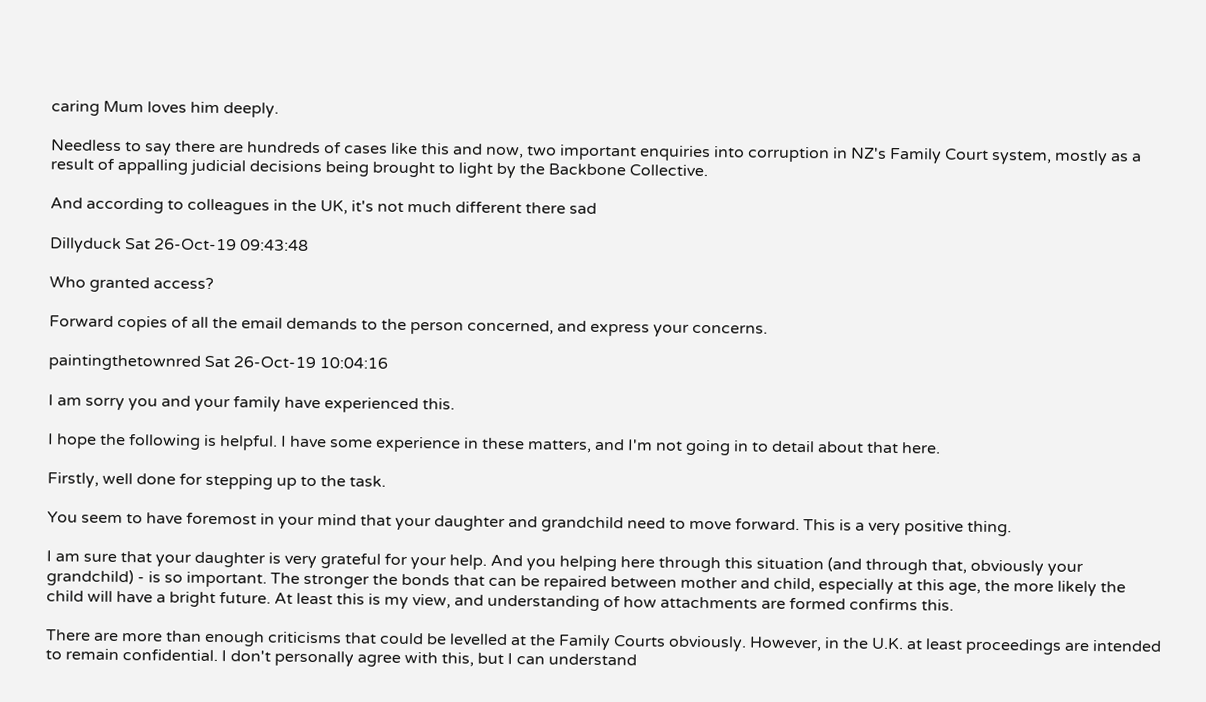caring Mum loves him deeply.

Needless to say there are hundreds of cases like this and now, two important enquiries into corruption in NZ's Family Court system, mostly as a result of appalling judicial decisions being brought to light by the Backbone Collective.

And according to colleagues in the UK, it's not much different there sad

Dillyduck Sat 26-Oct-19 09:43:48

Who granted access?

Forward copies of all the email demands to the person concerned, and express your concerns.

paintingthetownred Sat 26-Oct-19 10:04:16

I am sorry you and your family have experienced this.

I hope the following is helpful. I have some experience in these matters, and I'm not going in to detail about that here.

Firstly, well done for stepping up to the task.

You seem to have foremost in your mind that your daughter and grandchild need to move forward. This is a very positive thing.

I am sure that your daughter is very grateful for your help. And you helping here through this situation (and through that, obviously your grandchild) - is so important. The stronger the bonds that can be repaired between mother and child, especially at this age, the more likely the child will have a bright future. At least this is my view, and understanding of how attachments are formed confirms this.

There are more than enough criticisms that could be levelled at the Family Courts obviously. However, in the U.K. at least proceedings are intended to remain confidential. I don't personally agree with this, but I can understand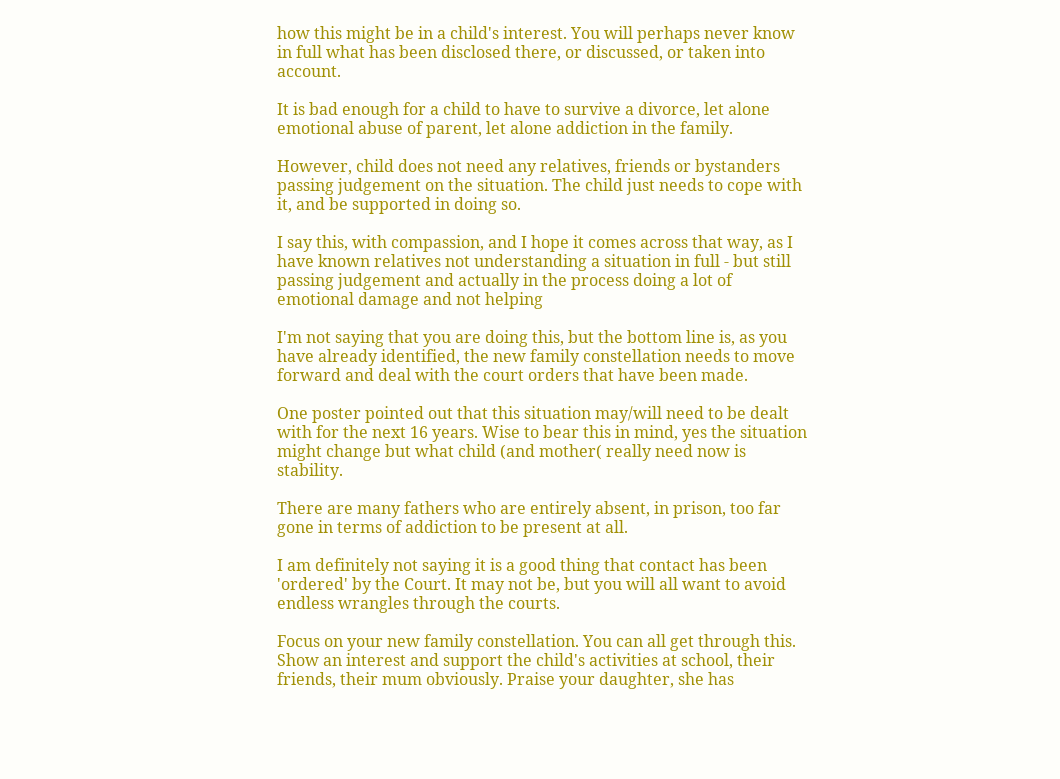how this might be in a child's interest. You will perhaps never know in full what has been disclosed there, or discussed, or taken into account.

It is bad enough for a child to have to survive a divorce, let alone emotional abuse of parent, let alone addiction in the family.

However, child does not need any relatives, friends or bystanders passing judgement on the situation. The child just needs to cope with it, and be supported in doing so.

I say this, with compassion, and I hope it comes across that way, as I have known relatives not understanding a situation in full - but still passing judgement and actually in the process doing a lot of emotional damage and not helping

I'm not saying that you are doing this, but the bottom line is, as you have already identified, the new family constellation needs to move forward and deal with the court orders that have been made.

One poster pointed out that this situation may/will need to be dealt with for the next 16 years. Wise to bear this in mind, yes the situation might change but what child (and mother( really need now is stability.

There are many fathers who are entirely absent, in prison, too far gone in terms of addiction to be present at all.

I am definitely not saying it is a good thing that contact has been 'ordered' by the Court. It may not be, but you will all want to avoid endless wrangles through the courts.

Focus on your new family constellation. You can all get through this. Show an interest and support the child's activities at school, their friends, their mum obviously. Praise your daughter, she has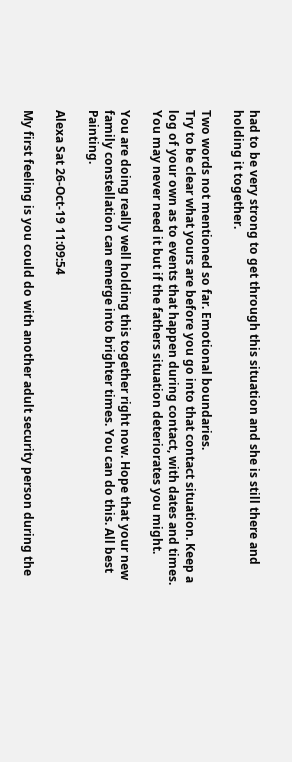had to be very strong to get through this situation and she is still there and holding it together.

Two words not mentioned so far. Emotional boundaries.
Try to be clear what yours are before you go into that contact situation. Keep a log of your own as to events that happen during contact, with dates and times. You may never need it but if the fathers situation deteriorates you might.

You are doing really well holding this together right now. Hope that your new family constellation can emerge into brighter times. You can do this. All best Painting.

Alexa Sat 26-Oct-19 11:09:54

My first feeling is you could do with another adult security person during the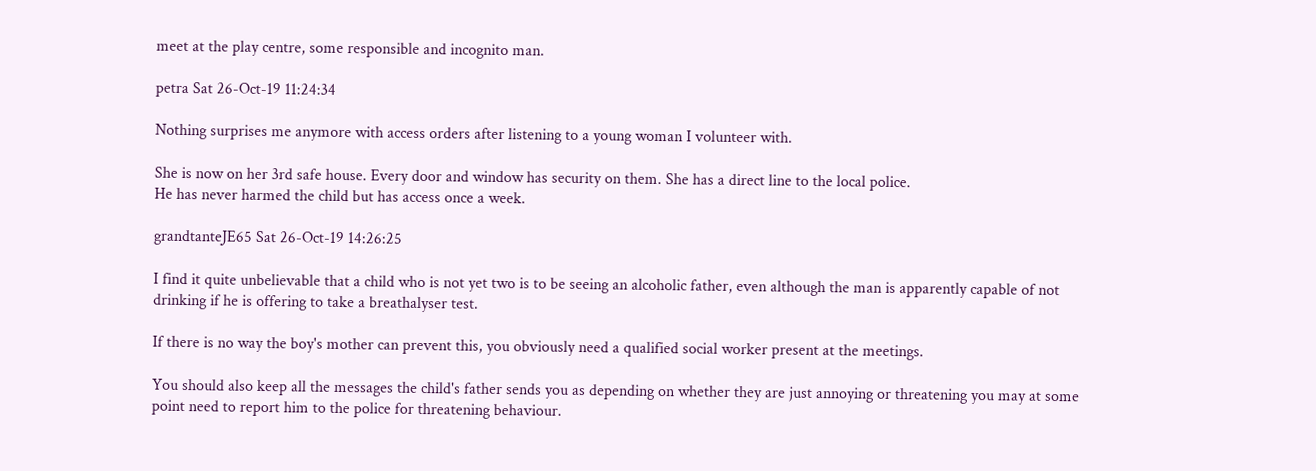meet at the play centre, some responsible and incognito man.

petra Sat 26-Oct-19 11:24:34

Nothing surprises me anymore with access orders after listening to a young woman I volunteer with.

She is now on her 3rd safe house. Every door and window has security on them. She has a direct line to the local police.
He has never harmed the child but has access once a week.

grandtanteJE65 Sat 26-Oct-19 14:26:25

I find it quite unbelievable that a child who is not yet two is to be seeing an alcoholic father, even although the man is apparently capable of not drinking if he is offering to take a breathalyser test.

If there is no way the boy's mother can prevent this, you obviously need a qualified social worker present at the meetings.

You should also keep all the messages the child's father sends you as depending on whether they are just annoying or threatening you may at some point need to report him to the police for threatening behaviour.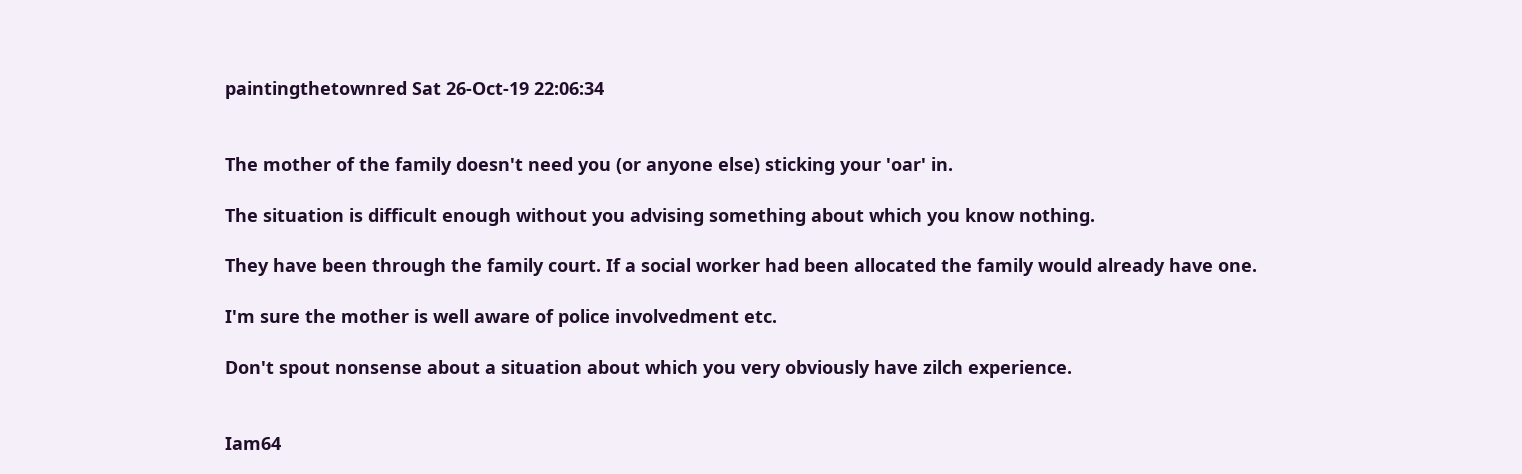paintingthetownred Sat 26-Oct-19 22:06:34


The mother of the family doesn't need you (or anyone else) sticking your 'oar' in.

The situation is difficult enough without you advising something about which you know nothing.

They have been through the family court. If a social worker had been allocated the family would already have one.

I'm sure the mother is well aware of police involvedment etc.

Don't spout nonsense about a situation about which you very obviously have zilch experience.


Iam64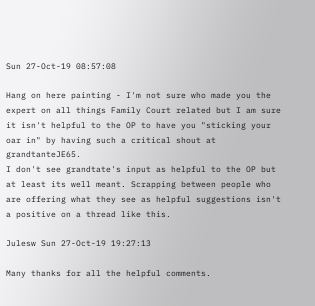Sun 27-Oct-19 08:57:08

Hang on here painting - I'm not sure who made you the expert on all things Family Court related but I am sure it isn't helpful to the OP to have you "sticking your oar in" by having such a critical shout at grandtanteJE65.
I don't see grandtate's input as helpful to the OP but at least its well meant. Scrapping between people who are offering what they see as helpful suggestions isn't a positive on a thread like this.

Julesw Sun 27-Oct-19 19:27:13

Many thanks for all the helpful comments.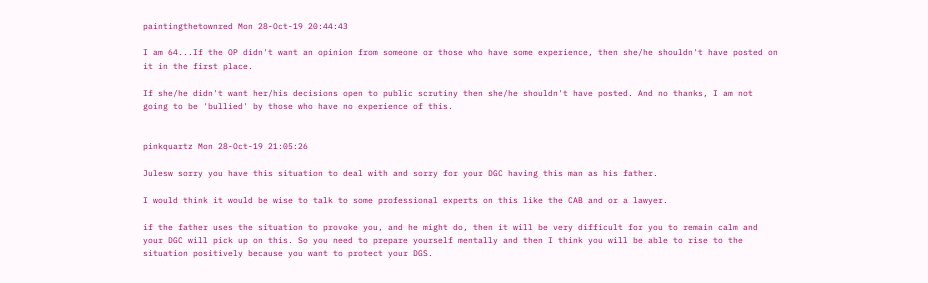paintingthetownred Mon 28-Oct-19 20:44:43

I am 64...If the OP didn't want an opinion from someone or those who have some experience, then she/he shouldn't have posted on it in the first place.

If she/he didn't want her/his decisions open to public scrutiny then she/he shouldn't have posted. And no thanks, I am not going to be 'bullied' by those who have no experience of this.


pinkquartz Mon 28-Oct-19 21:05:26

Julesw sorry you have this situation to deal with and sorry for your DGC having this man as his father.

I would think it would be wise to talk to some professional experts on this like the CAB and or a lawyer.

if the father uses the situation to provoke you, and he might do, then it will be very difficult for you to remain calm and your DGC will pick up on this. So you need to prepare yourself mentally and then I think you will be able to rise to the situation positively because you want to protect your DGS.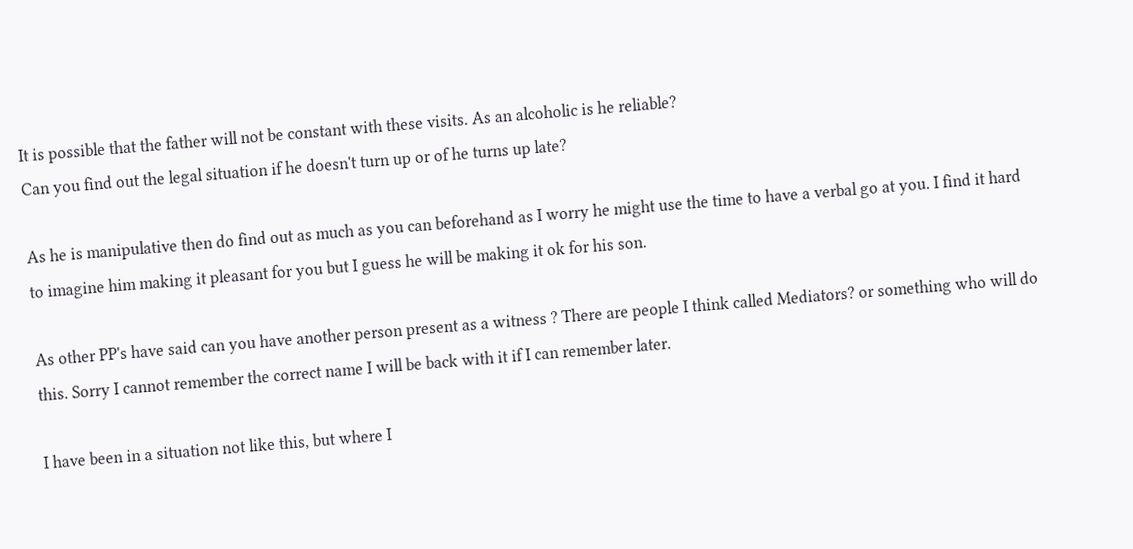It is possible that the father will not be constant with these visits. As an alcoholic is he reliable?
Can you find out the legal situation if he doesn't turn up or of he turns up late?

As he is manipulative then do find out as much as you can beforehand as I worry he might use the time to have a verbal go at you. I find it hard to imagine him making it pleasant for you but I guess he will be making it ok for his son.

As other PP's have said can you have another person present as a witness ? There are people I think called Mediators? or something who will do this. Sorry I cannot remember the correct name I will be back with it if I can remember later.

I have been in a situation not like this, but where I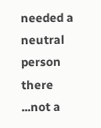needed a neutral person there ...not a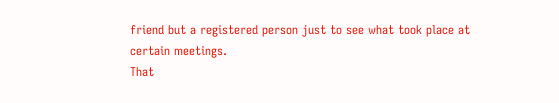friend but a registered person just to see what took place at certain meetings.
That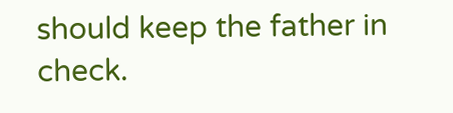should keep the father in check.